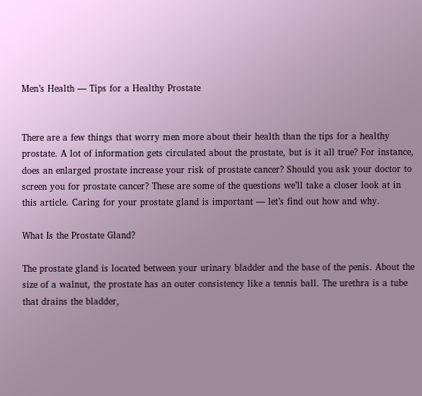Men’s Health — Tips for a Healthy Prostate


There are a few things that worry men more about their health than the tips for a healthy prostate. A lot of information gets circulated about the prostate, but is it all true? For instance, does an enlarged prostate increase your risk of prostate cancer? Should you ask your doctor to screen you for prostate cancer? These are some of the questions we’ll take a closer look at in this article. Caring for your prostate gland is important — let’s find out how and why.

What Is the Prostate Gland?

The prostate gland is located between your urinary bladder and the base of the penis. About the size of a walnut, the prostate has an outer consistency like a tennis ball. The urethra is a tube that drains the bladder,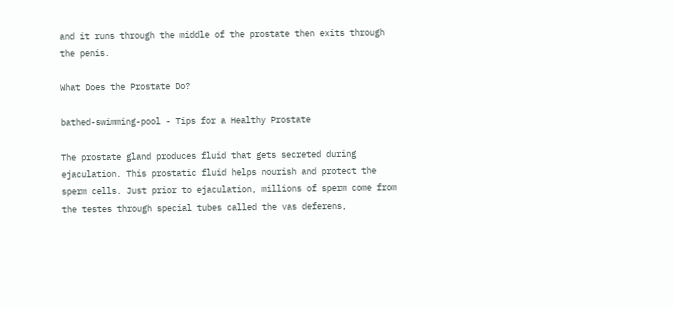and it runs through the middle of the prostate then exits through the penis.

What Does the Prostate Do?

bathed-swimming-pool - Tips for a Healthy Prostate

The prostate gland produces fluid that gets secreted during ejaculation. This prostatic fluid helps nourish and protect the sperm cells. Just prior to ejaculation, millions of sperm come from the testes through special tubes called the vas deferens,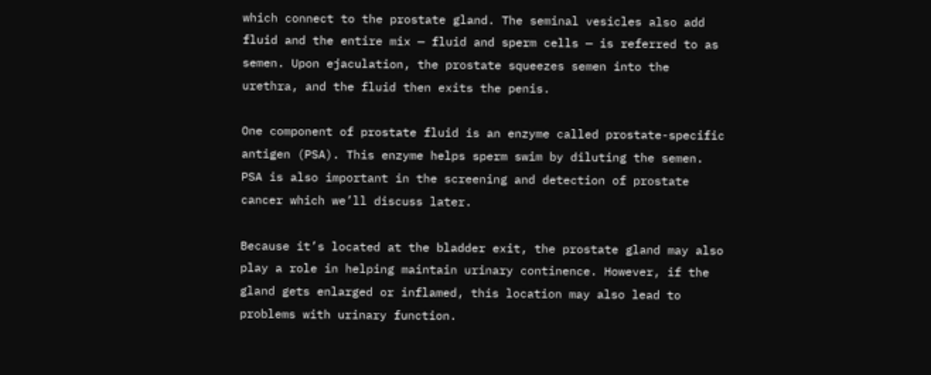which connect to the prostate gland. The seminal vesicles also add fluid and the entire mix — fluid and sperm cells — is referred to as semen. Upon ejaculation, the prostate squeezes semen into the urethra, and the fluid then exits the penis.

One component of prostate fluid is an enzyme called prostate-specific antigen (PSA). This enzyme helps sperm swim by diluting the semen. PSA is also important in the screening and detection of prostate cancer which we’ll discuss later.

Because it’s located at the bladder exit, the prostate gland may also play a role in helping maintain urinary continence. However, if the gland gets enlarged or inflamed, this location may also lead to problems with urinary function.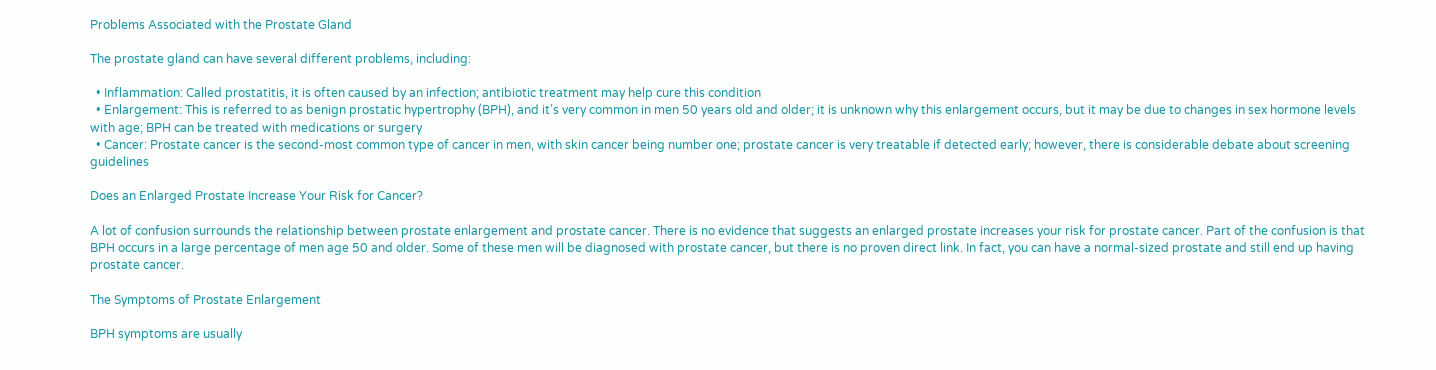Problems Associated with the Prostate Gland

The prostate gland can have several different problems, including:

  • Inflammation: Called prostatitis, it is often caused by an infection; antibiotic treatment may help cure this condition
  • Enlargement: This is referred to as benign prostatic hypertrophy (BPH), and it’s very common in men 50 years old and older; it is unknown why this enlargement occurs, but it may be due to changes in sex hormone levels with age; BPH can be treated with medications or surgery
  • Cancer: Prostate cancer is the second-most common type of cancer in men, with skin cancer being number one; prostate cancer is very treatable if detected early; however, there is considerable debate about screening guidelines

Does an Enlarged Prostate Increase Your Risk for Cancer?

A lot of confusion surrounds the relationship between prostate enlargement and prostate cancer. There is no evidence that suggests an enlarged prostate increases your risk for prostate cancer. Part of the confusion is that BPH occurs in a large percentage of men age 50 and older. Some of these men will be diagnosed with prostate cancer, but there is no proven direct link. In fact, you can have a normal-sized prostate and still end up having prostate cancer.

The Symptoms of Prostate Enlargement

BPH symptoms are usually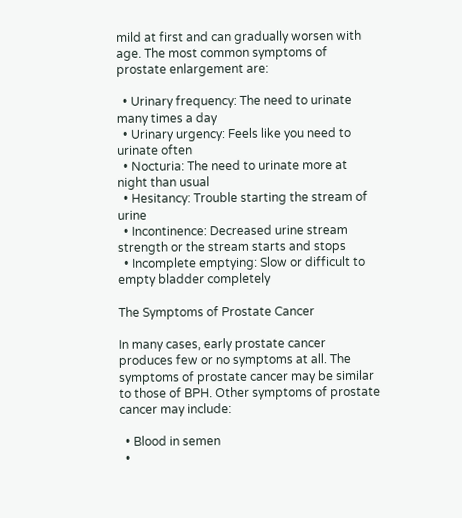mild at first and can gradually worsen with age. The most common symptoms of prostate enlargement are:

  • Urinary frequency: The need to urinate many times a day
  • Urinary urgency: Feels like you need to urinate often
  • Nocturia: The need to urinate more at night than usual
  • Hesitancy: Trouble starting the stream of urine
  • Incontinence: Decreased urine stream strength or the stream starts and stops
  • Incomplete emptying: Slow or difficult to empty bladder completely

The Symptoms of Prostate Cancer

In many cases, early prostate cancer produces few or no symptoms at all. The symptoms of prostate cancer may be similar to those of BPH. Other symptoms of prostate cancer may include:

  • Blood in semen
  •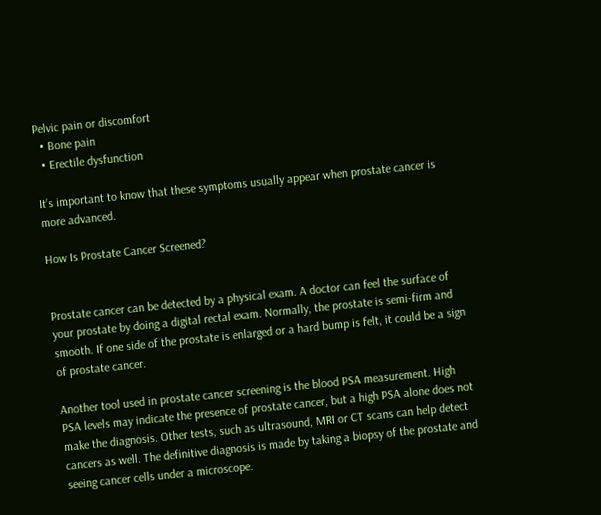Pelvic pain or discomfort
  • Bone pain
  • Erectile dysfunction

It’s important to know that these symptoms usually appear when prostate cancer is more advanced.

How Is Prostate Cancer Screened?


Prostate cancer can be detected by a physical exam. A doctor can feel the surface of your prostate by doing a digital rectal exam. Normally, the prostate is semi-firm and smooth. If one side of the prostate is enlarged or a hard bump is felt, it could be a sign of prostate cancer.

Another tool used in prostate cancer screening is the blood PSA measurement. High PSA levels may indicate the presence of prostate cancer, but a high PSA alone does not make the diagnosis. Other tests, such as ultrasound, MRI or CT scans can help detect cancers as well. The definitive diagnosis is made by taking a biopsy of the prostate and seeing cancer cells under a microscope.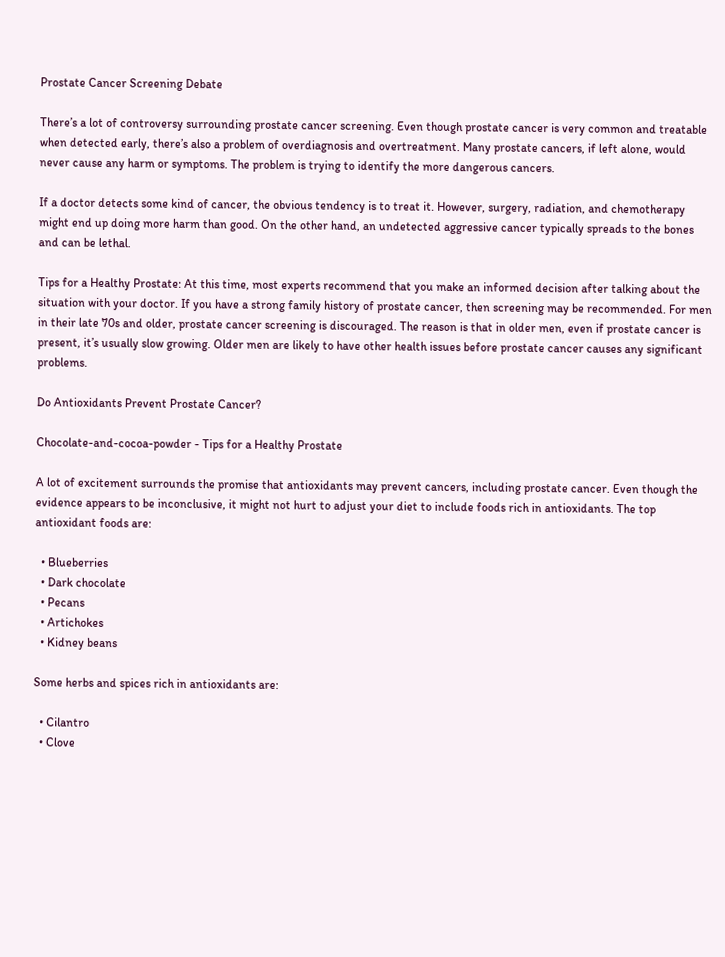Prostate Cancer Screening Debate

There’s a lot of controversy surrounding prostate cancer screening. Even though prostate cancer is very common and treatable when detected early, there’s also a problem of overdiagnosis and overtreatment. Many prostate cancers, if left alone, would never cause any harm or symptoms. The problem is trying to identify the more dangerous cancers.

If a doctor detects some kind of cancer, the obvious tendency is to treat it. However, surgery, radiation, and chemotherapy might end up doing more harm than good. On the other hand, an undetected aggressive cancer typically spreads to the bones and can be lethal.

Tips for a Healthy Prostate: At this time, most experts recommend that you make an informed decision after talking about the situation with your doctor. If you have a strong family history of prostate cancer, then screening may be recommended. For men in their late 70s and older, prostate cancer screening is discouraged. The reason is that in older men, even if prostate cancer is present, it’s usually slow growing. Older men are likely to have other health issues before prostate cancer causes any significant problems.

Do Antioxidants Prevent Prostate Cancer?

Chocolate-and-cocoa-powder - Tips for a Healthy Prostate

A lot of excitement surrounds the promise that antioxidants may prevent cancers, including prostate cancer. Even though the evidence appears to be inconclusive, it might not hurt to adjust your diet to include foods rich in antioxidants. The top antioxidant foods are:

  • Blueberries
  • Dark chocolate
  • Pecans
  • Artichokes
  • Kidney beans

Some herbs and spices rich in antioxidants are:

  • Cilantro
  • Clove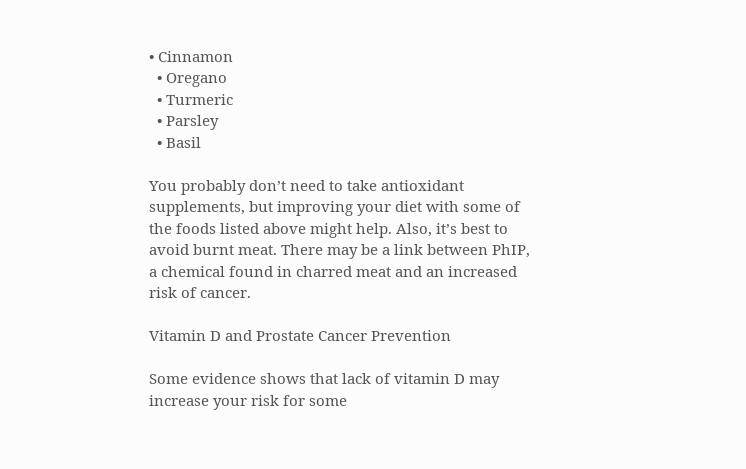• Cinnamon
  • Oregano
  • Turmeric
  • Parsley
  • Basil

You probably don’t need to take antioxidant supplements, but improving your diet with some of the foods listed above might help. Also, it’s best to avoid burnt meat. There may be a link between PhIP, a chemical found in charred meat and an increased risk of cancer.

Vitamin D and Prostate Cancer Prevention

Some evidence shows that lack of vitamin D may increase your risk for some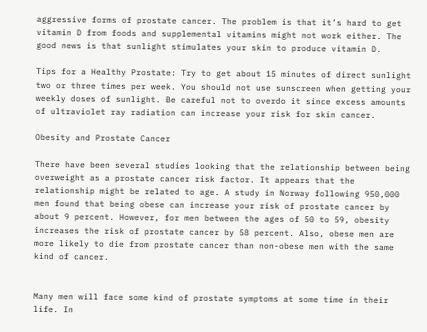aggressive forms of prostate cancer. The problem is that it’s hard to get vitamin D from foods and supplemental vitamins might not work either. The good news is that sunlight stimulates your skin to produce vitamin D.

Tips for a Healthy Prostate: Try to get about 15 minutes of direct sunlight two or three times per week. You should not use sunscreen when getting your weekly doses of sunlight. Be careful not to overdo it since excess amounts of ultraviolet ray radiation can increase your risk for skin cancer.

Obesity and Prostate Cancer

There have been several studies looking that the relationship between being overweight as a prostate cancer risk factor. It appears that the relationship might be related to age. A study in Norway following 950,000 men found that being obese can increase your risk of prostate cancer by about 9 percent. However, for men between the ages of 50 to 59, obesity increases the risk of prostate cancer by 58 percent. Also, obese men are more likely to die from prostate cancer than non-obese men with the same kind of cancer.


Many men will face some kind of prostate symptoms at some time in their life. In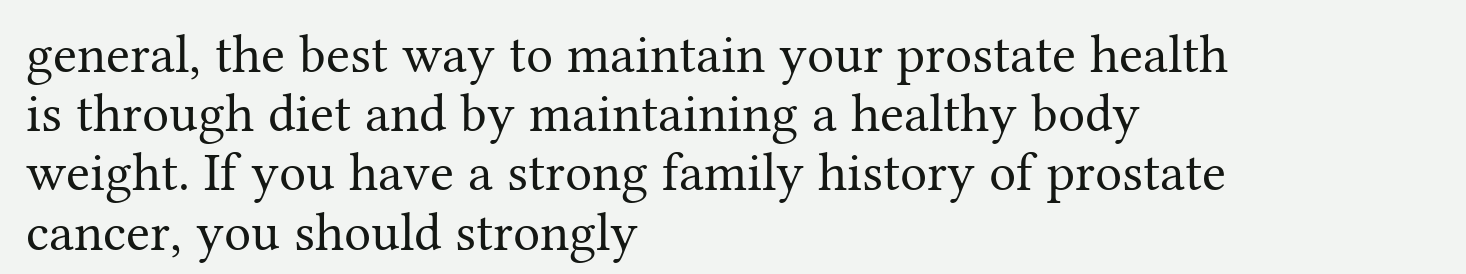general, the best way to maintain your prostate health is through diet and by maintaining a healthy body weight. If you have a strong family history of prostate cancer, you should strongly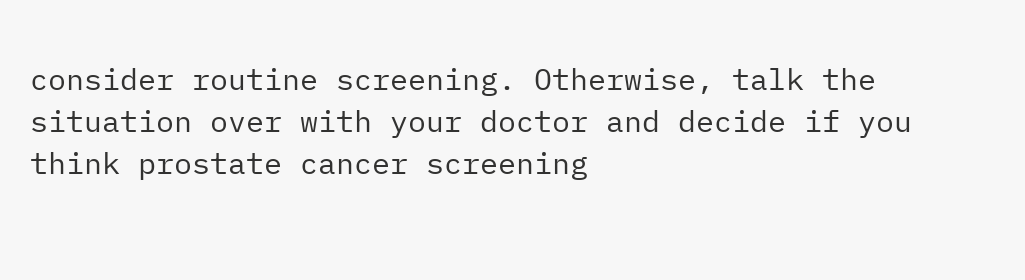consider routine screening. Otherwise, talk the situation over with your doctor and decide if you think prostate cancer screening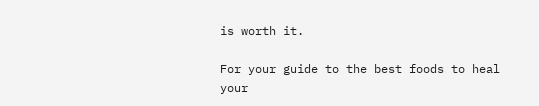is worth it.

For your guide to the best foods to heal your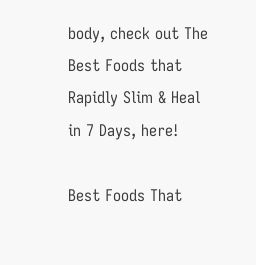body, check out The Best Foods that Rapidly Slim & Heal in 7 Days, here!

Best Foods That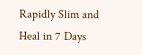Rapidly Slim and Heal in 7 Days